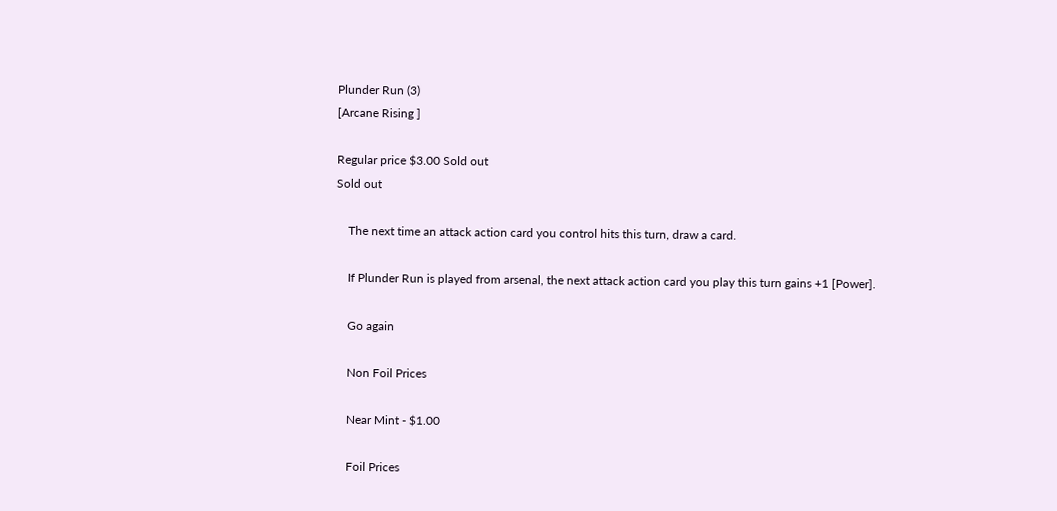Plunder Run (3)
[Arcane Rising ]

Regular price $3.00 Sold out
Sold out

    The next time an attack action card you control hits this turn, draw a card.

    If Plunder Run is played from arsenal, the next attack action card you play this turn gains +1 [Power].

    Go again

    Non Foil Prices

    Near Mint - $1.00

    Foil Prices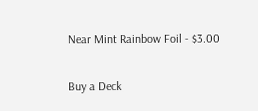Near Mint Rainbow Foil - $3.00

Buy a Deck